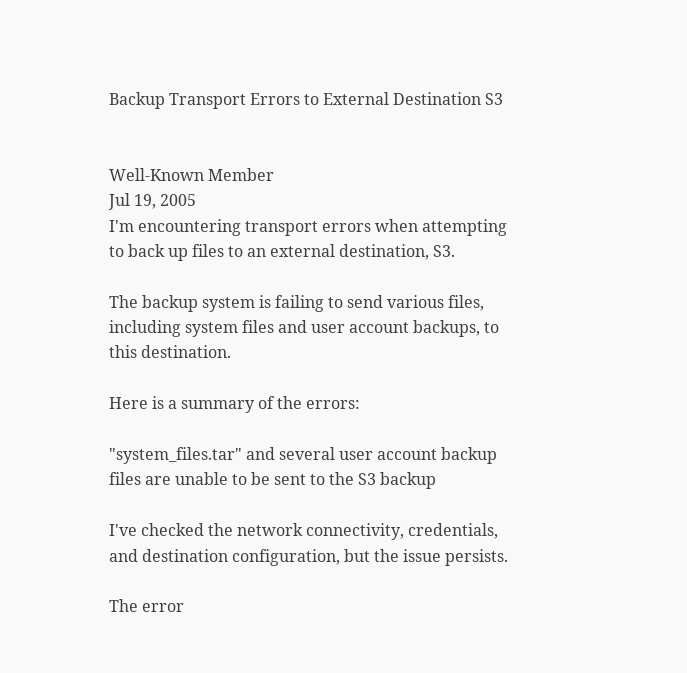Backup Transport Errors to External Destination S3


Well-Known Member
Jul 19, 2005
I'm encountering transport errors when attempting to back up files to an external destination, S3.

The backup system is failing to send various files, including system files and user account backups, to this destination.

Here is a summary of the errors:

"system_files.tar" and several user account backup files are unable to be sent to the S3 backup

I've checked the network connectivity, credentials, and destination configuration, but the issue persists.

The error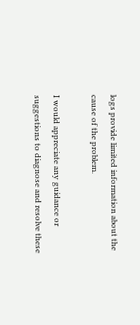logs provide limited information about the cause of the problem.

I would appreciate any guidance or suggestions to diagnose and resolve these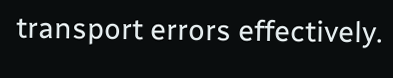transport errors effectively.